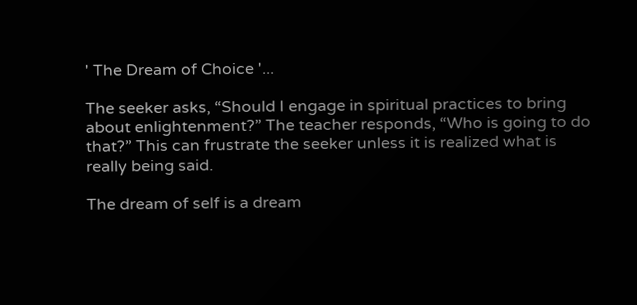' The Dream of Choice '...

The seeker asks, “Should I engage in spiritual practices to bring about enlightenment?” The teacher responds, “Who is going to do that?” This can frustrate the seeker unless it is realized what is really being said.

The dream of self is a dream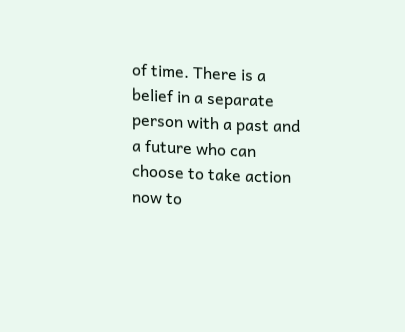of time. There is a belief in a separate person with a past and a future who can choose to take action now to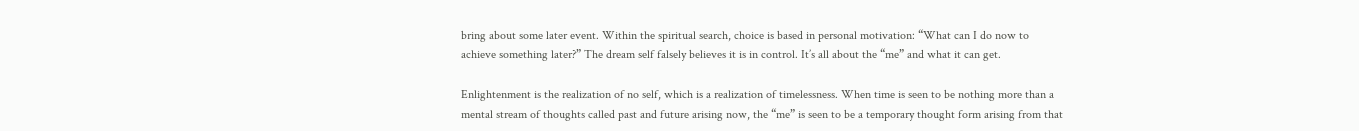bring about some later event. Within the spiritual search, choice is based in personal motivation: “What can I do now to achieve something later?” The dream self falsely believes it is in control. It’s all about the “me” and what it can get.

Enlightenment is the realization of no self, which is a realization of timelessness. When time is seen to be nothing more than a mental stream of thoughts called past and future arising now, the “me” is seen to be a temporary thought form arising from that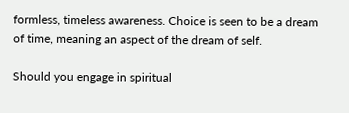formless, timeless awareness. Choice is seen to be a dream of time, meaning an aspect of the dream of self.

Should you engage in spiritual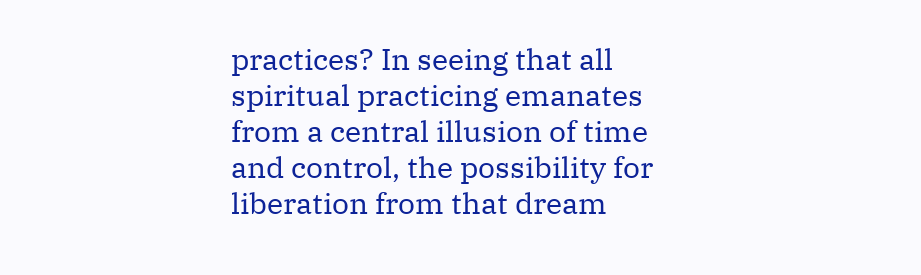practices? In seeing that all spiritual practicing emanates from a central illusion of time and control, the possibility for liberation from that dream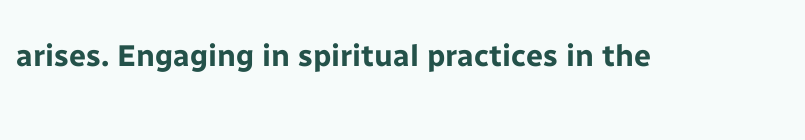arises. Engaging in spiritual practices in the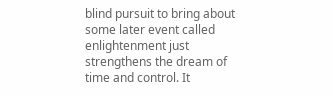blind pursuit to bring about some later event called enlightenment just strengthens the dream of time and control. It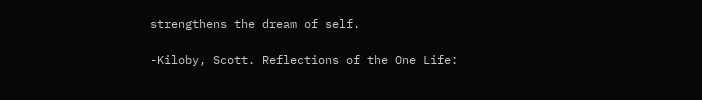strengthens the dream of self.

-Kiloby, Scott. Reflections of the One Life: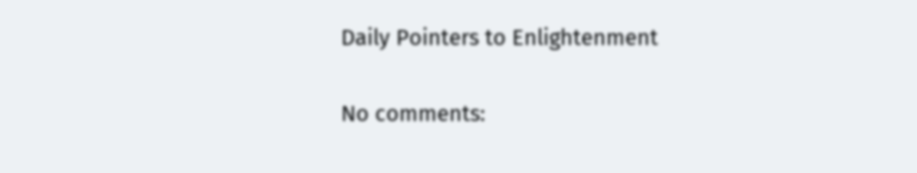Daily Pointers to Enlightenment

No comments: